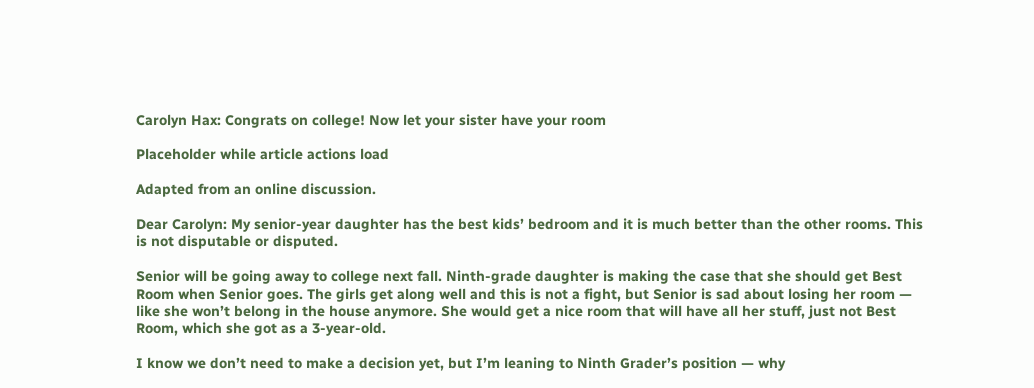Carolyn Hax: Congrats on college! Now let your sister have your room

Placeholder while article actions load

Adapted from an online discussion.

Dear Carolyn: My senior-year daughter has the best kids’ bedroom and it is much better than the other rooms. This is not disputable or disputed.

Senior will be going away to college next fall. Ninth-grade daughter is making the case that she should get Best Room when Senior goes. The girls get along well and this is not a fight, but Senior is sad about losing her room — like she won’t belong in the house anymore. She would get a nice room that will have all her stuff, just not Best Room, which she got as a 3-year-old.

I know we don’t need to make a decision yet, but I’m leaning to Ninth Grader’s position — why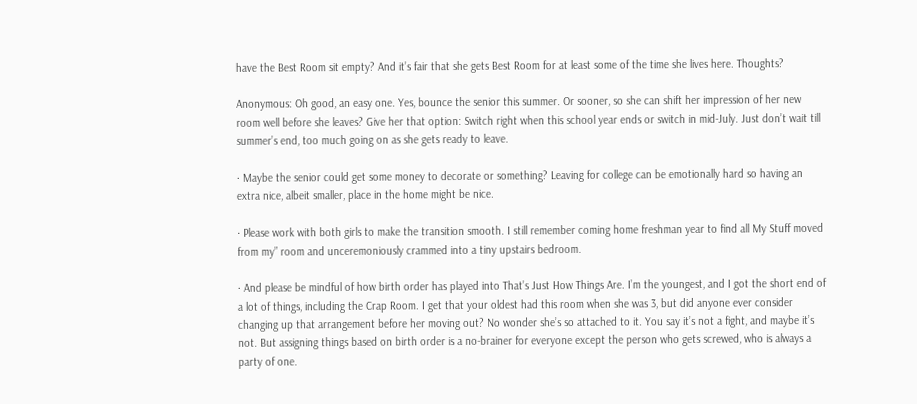have the Best Room sit empty? And it’s fair that she gets Best Room for at least some of the time she lives here. Thoughts?

Anonymous: Oh good, an easy one. Yes, bounce the senior this summer. Or sooner, so she can shift her impression of her new room well before she leaves? Give her that option: Switch right when this school year ends or switch in mid-July. Just don’t wait till summer’s end, too much going on as she gets ready to leave.

· Maybe the senior could get some money to decorate or something? Leaving for college can be emotionally hard so having an extra nice, albeit smaller, place in the home might be nice.

· Please work with both girls to make the transition smooth. I still remember coming home freshman year to find all My Stuff moved from my” room and unceremoniously crammed into a tiny upstairs bedroom.

· And please be mindful of how birth order has played into That’s Just How Things Are. I’m the youngest, and I got the short end of a lot of things, including the Crap Room. I get that your oldest had this room when she was 3, but did anyone ever consider changing up that arrangement before her moving out? No wonder she’s so attached to it. You say it’s not a fight, and maybe it’s not. But assigning things based on birth order is a no-brainer for everyone except the person who gets screwed, who is always a party of one.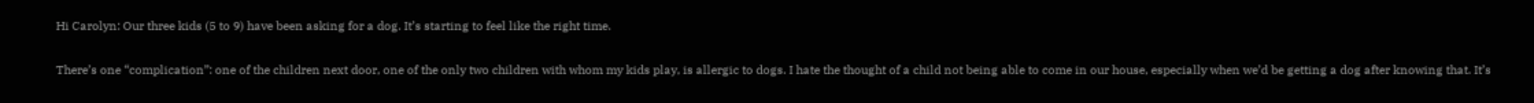Hi Carolyn: Our three kids (5 to 9) have been asking for a dog. It’s starting to feel like the right time.

There’s one “complication”: one of the children next door, one of the only two children with whom my kids play, is allergic to dogs. I hate the thought of a child not being able to come in our house, especially when we’d be getting a dog after knowing that. It’s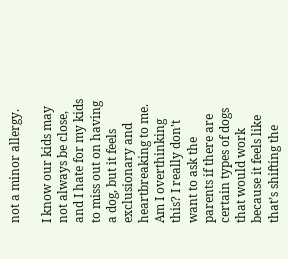not a minor allergy.

I know our kids may not always be close, and I hate for my kids to miss out on having a dog, but it feels exclusionary and heartbreaking to me. Am I overthinking this? I really don’t want to ask the parents if there are certain types of dogs that would work because it feels like that’s shifting the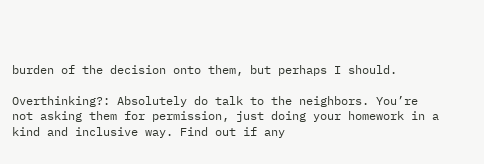burden of the decision onto them, but perhaps I should.

Overthinking?: Absolutely do talk to the neighbors. You’re not asking them for permission, just doing your homework in a kind and inclusive way. Find out if any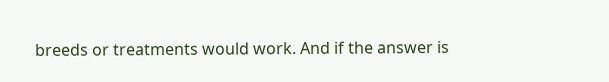breeds or treatments would work. And if the answer is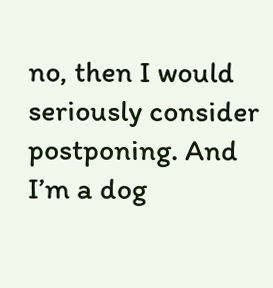no, then I would seriously consider postponing. And I’m a dog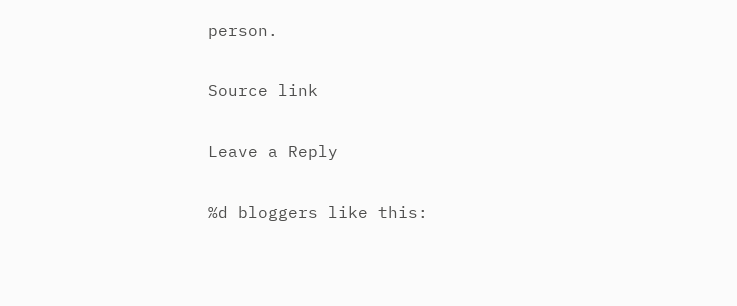person.

Source link

Leave a Reply

%d bloggers like this: